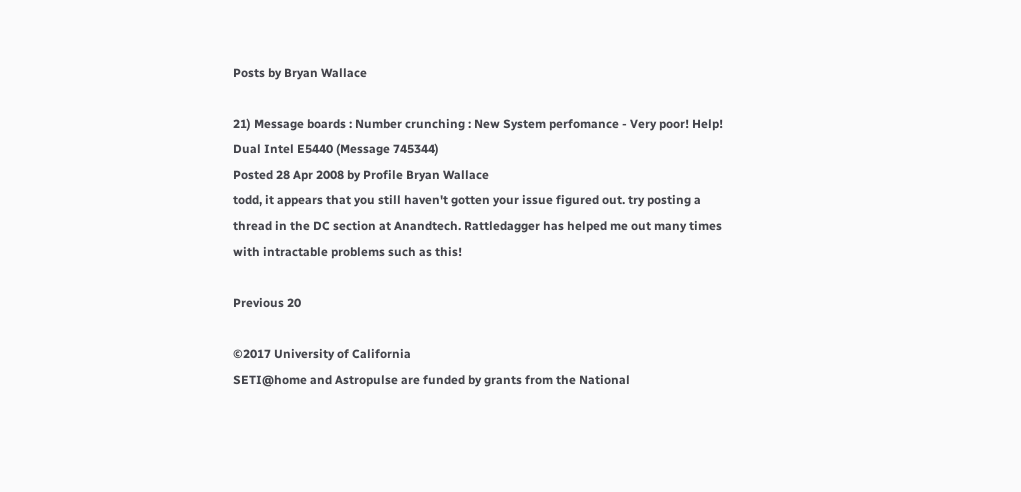Posts by Bryan Wallace

21) Message boards : Number crunching : New System perfomance - Very poor! Help! Dual Intel E5440 (Message 745344)
Posted 28 Apr 2008 by Profile Bryan Wallace
todd, it appears that you still haven't gotten your issue figured out. try posting a thread in the DC section at Anandtech. Rattledagger has helped me out many times with intractable problems such as this!

Previous 20

©2017 University of California
SETI@home and Astropulse are funded by grants from the National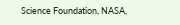Science Foundation, NASA,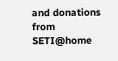and donations from SETI@home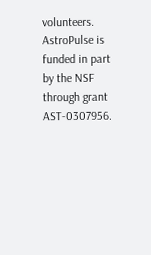volunteers. AstroPulse is funded in part by the NSF through grant AST-0307956.